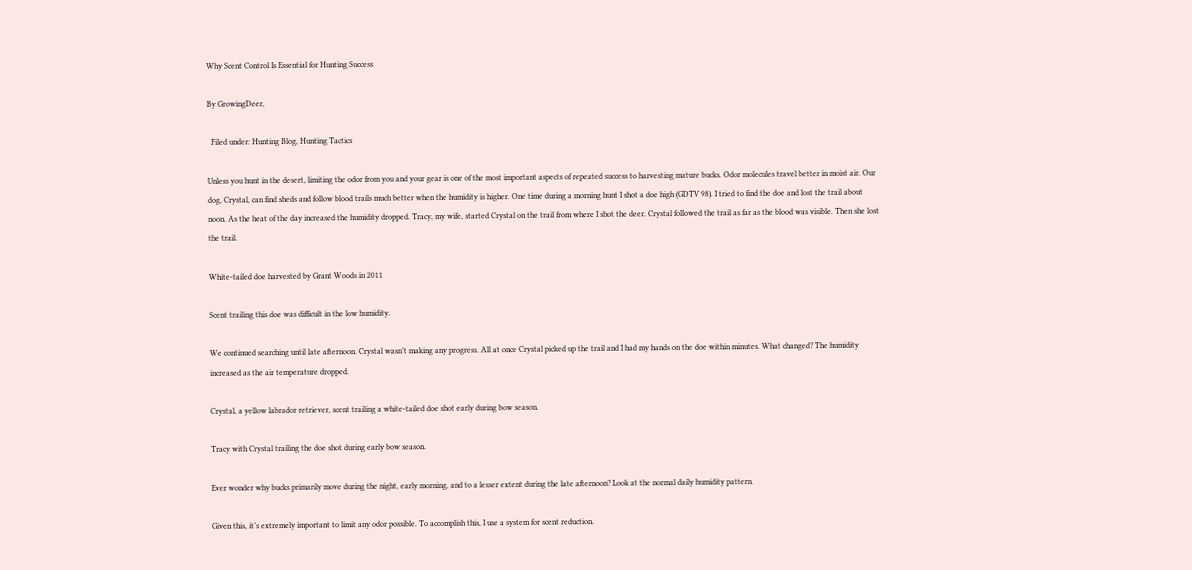Why Scent Control Is Essential for Hunting Success

By GrowingDeer,

  Filed under: Hunting Blog, Hunting Tactics

Unless you hunt in the desert, limiting the odor from you and your gear is one of the most important aspects of repeated success to harvesting mature bucks. Odor molecules travel better in moist air. Our dog, Crystal, can find sheds and follow blood trails much better when the humidity is higher. One time during a morning hunt I shot a doe high (GDTV 98). I tried to find the doe and lost the trail about noon. As the heat of the day increased the humidity dropped. Tracy, my wife, started Crystal on the trail from where I shot the deer. Crystal followed the trail as far as the blood was visible. Then she lost the trail.

White-tailed doe harvested by Grant Woods in 2011

Scent trailing this doe was difficult in the low humidity.

We continued searching until late afternoon. Crystal wasn’t making any progress. All at once Crystal picked up the trail and I had my hands on the doe within minutes. What changed? The humidity increased as the air temperature dropped.

Crystal, a yellow labrador retriever, scent trailing a white-tailed doe shot early during bow season.

Tracy with Crystal trailing the doe shot during early bow season.

Ever wonder why bucks primarily move during the night, early morning, and to a lesser extent during the late afternoon? Look at the normal daily humidity pattern.

Given this, it’s extremely important to limit any odor possible. To accomplish this, I use a system for scent reduction.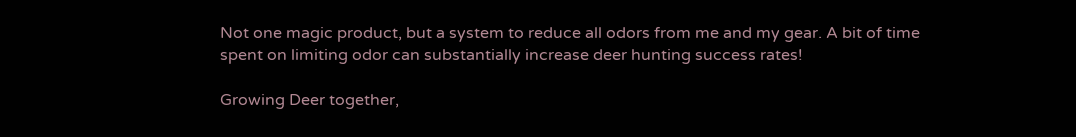Not one magic product, but a system to reduce all odors from me and my gear. A bit of time spent on limiting odor can substantially increase deer hunting success rates!

Growing Deer together,